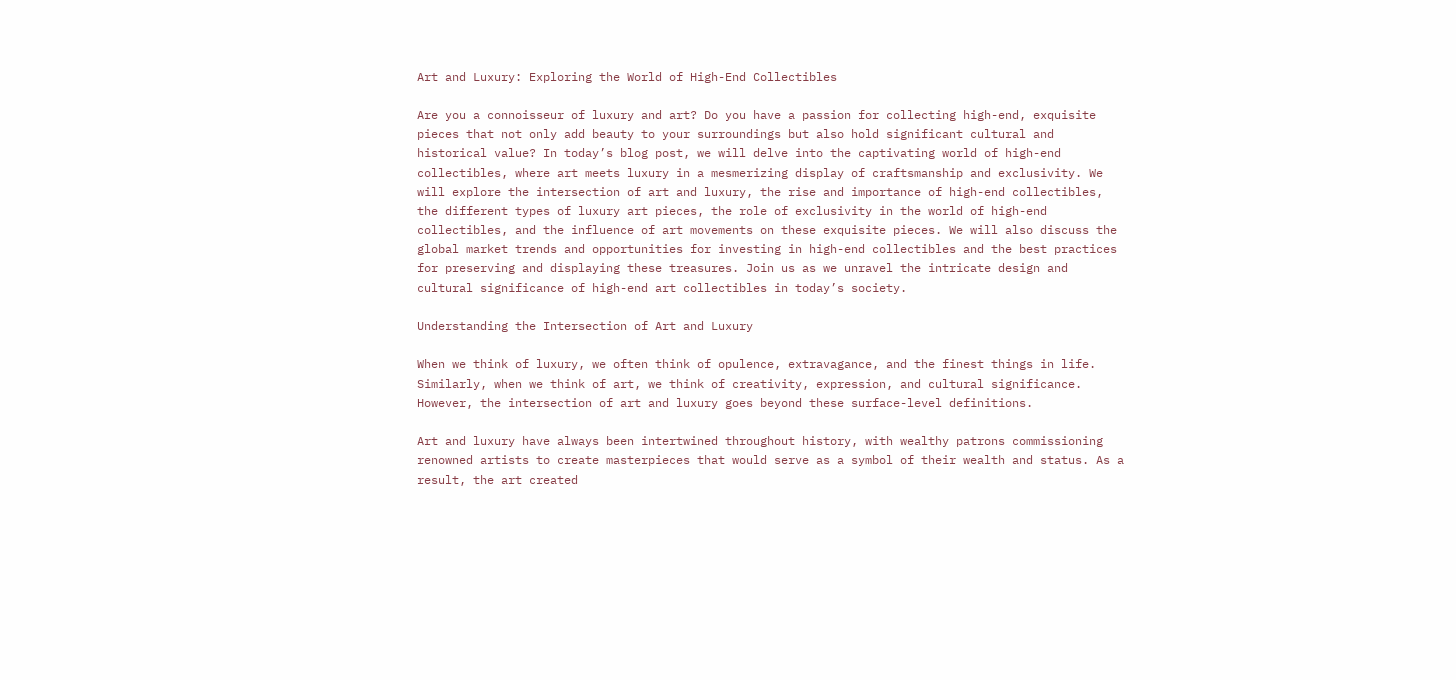Art and Luxury: Exploring the World of High-End Collectibles

Are you a connoisseur of luxury and art? Do you have a passion for collecting high-end, exquisite pieces that not only add beauty to your surroundings but also hold significant cultural and historical value? In today’s blog post, we will delve into the captivating world of high-end collectibles, where art meets luxury in a mesmerizing display of craftsmanship and exclusivity. We will explore the intersection of art and luxury, the rise and importance of high-end collectibles, the different types of luxury art pieces, the role of exclusivity in the world of high-end collectibles, and the influence of art movements on these exquisite pieces. We will also discuss the global market trends and opportunities for investing in high-end collectibles and the best practices for preserving and displaying these treasures. Join us as we unravel the intricate design and cultural significance of high-end art collectibles in today’s society.

Understanding the Intersection of Art and Luxury

When we think of luxury, we often think of opulence, extravagance, and the finest things in life. Similarly, when we think of art, we think of creativity, expression, and cultural significance. However, the intersection of art and luxury goes beyond these surface-level definitions.

Art and luxury have always been intertwined throughout history, with wealthy patrons commissioning renowned artists to create masterpieces that would serve as a symbol of their wealth and status. As a result, the art created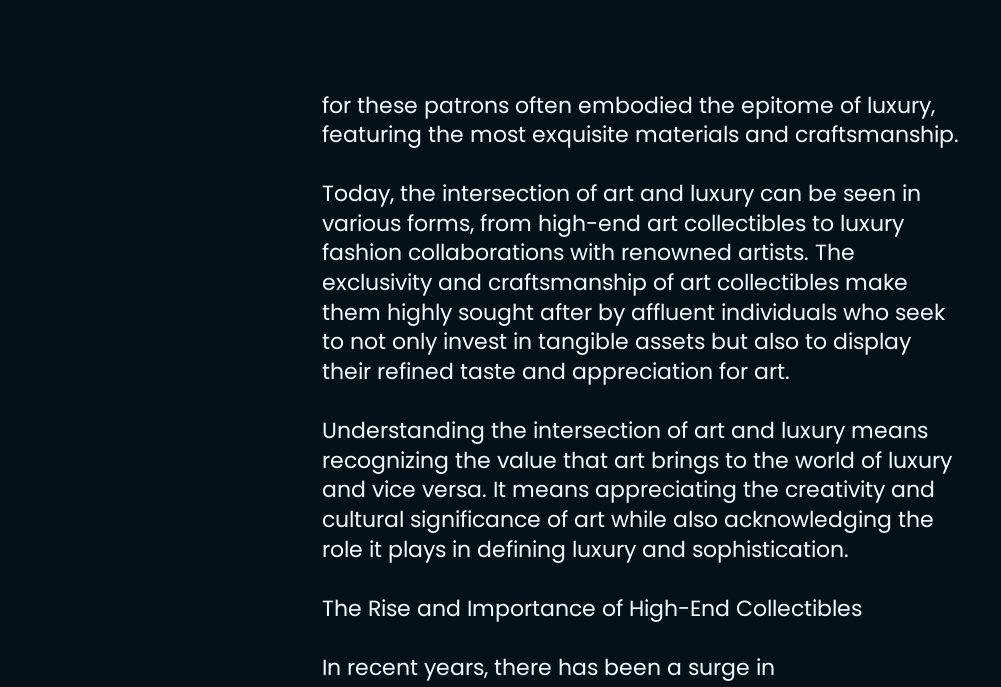for these patrons often embodied the epitome of luxury, featuring the most exquisite materials and craftsmanship.

Today, the intersection of art and luxury can be seen in various forms, from high-end art collectibles to luxury fashion collaborations with renowned artists. The exclusivity and craftsmanship of art collectibles make them highly sought after by affluent individuals who seek to not only invest in tangible assets but also to display their refined taste and appreciation for art.

Understanding the intersection of art and luxury means recognizing the value that art brings to the world of luxury and vice versa. It means appreciating the creativity and cultural significance of art while also acknowledging the role it plays in defining luxury and sophistication.

The Rise and Importance of High-End Collectibles

In recent years, there has been a surge in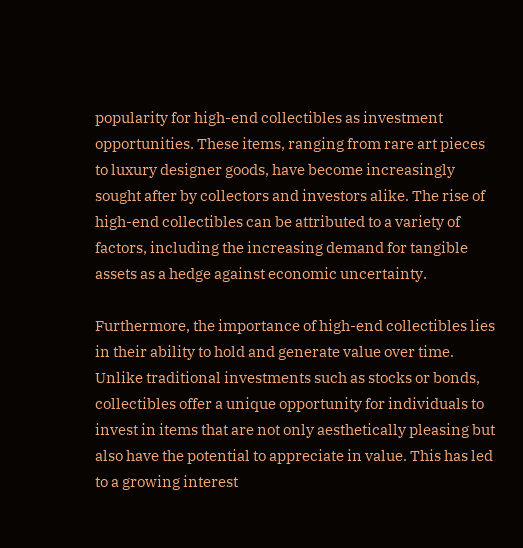popularity for high-end collectibles as investment opportunities. These items, ranging from rare art pieces to luxury designer goods, have become increasingly sought after by collectors and investors alike. The rise of high-end collectibles can be attributed to a variety of factors, including the increasing demand for tangible assets as a hedge against economic uncertainty.

Furthermore, the importance of high-end collectibles lies in their ability to hold and generate value over time. Unlike traditional investments such as stocks or bonds, collectibles offer a unique opportunity for individuals to invest in items that are not only aesthetically pleasing but also have the potential to appreciate in value. This has led to a growing interest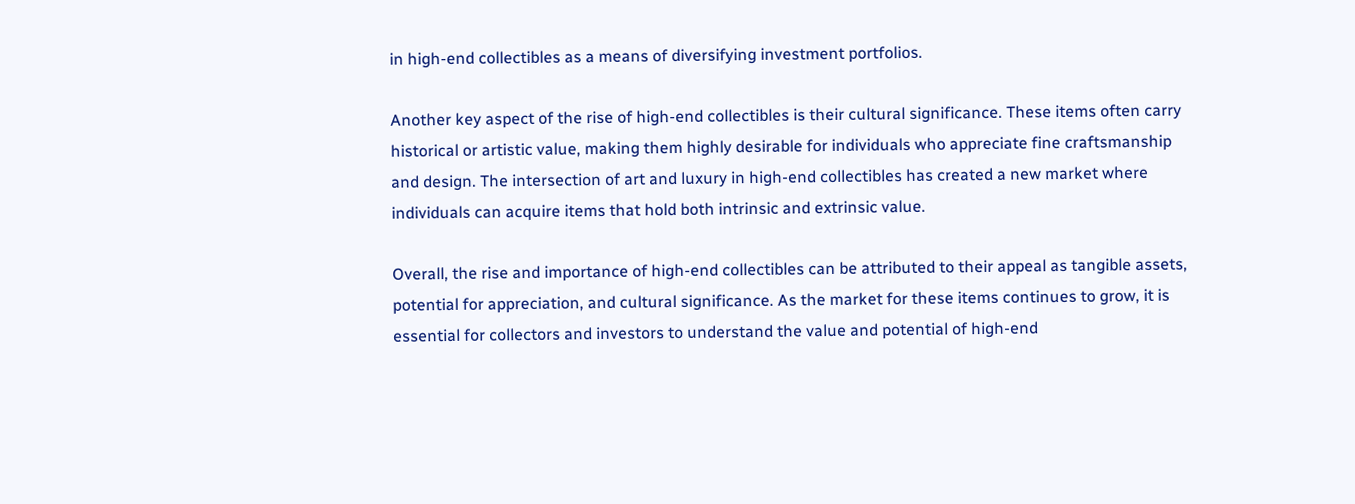in high-end collectibles as a means of diversifying investment portfolios.

Another key aspect of the rise of high-end collectibles is their cultural significance. These items often carry historical or artistic value, making them highly desirable for individuals who appreciate fine craftsmanship and design. The intersection of art and luxury in high-end collectibles has created a new market where individuals can acquire items that hold both intrinsic and extrinsic value.

Overall, the rise and importance of high-end collectibles can be attributed to their appeal as tangible assets, potential for appreciation, and cultural significance. As the market for these items continues to grow, it is essential for collectors and investors to understand the value and potential of high-end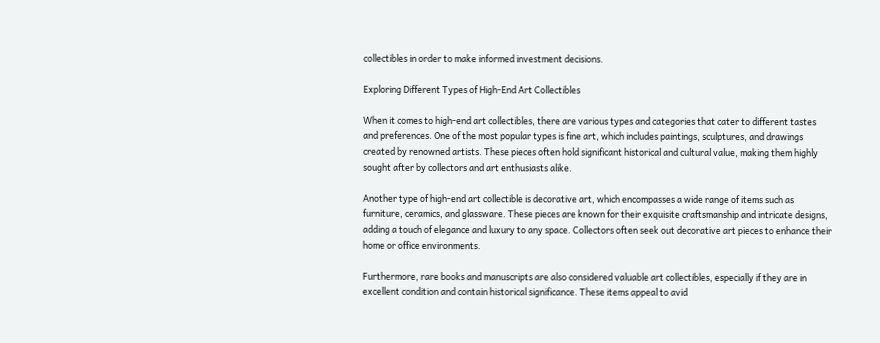collectibles in order to make informed investment decisions.

Exploring Different Types of High-End Art Collectibles

When it comes to high-end art collectibles, there are various types and categories that cater to different tastes and preferences. One of the most popular types is fine art, which includes paintings, sculptures, and drawings created by renowned artists. These pieces often hold significant historical and cultural value, making them highly sought after by collectors and art enthusiasts alike.

Another type of high-end art collectible is decorative art, which encompasses a wide range of items such as furniture, ceramics, and glassware. These pieces are known for their exquisite craftsmanship and intricate designs, adding a touch of elegance and luxury to any space. Collectors often seek out decorative art pieces to enhance their home or office environments.

Furthermore, rare books and manuscripts are also considered valuable art collectibles, especially if they are in excellent condition and contain historical significance. These items appeal to avid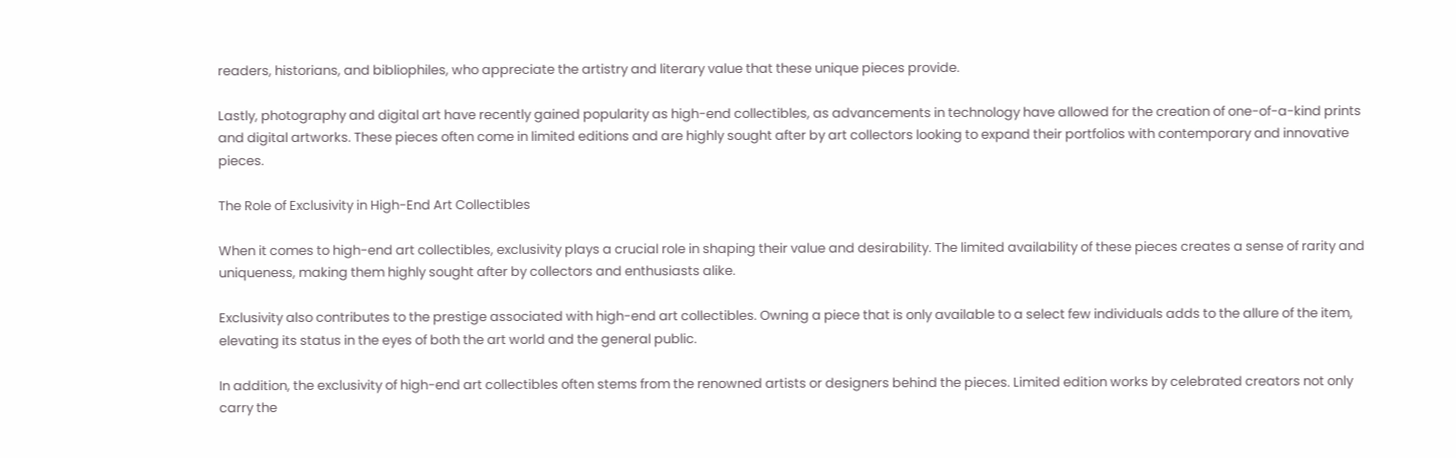readers, historians, and bibliophiles, who appreciate the artistry and literary value that these unique pieces provide.

Lastly, photography and digital art have recently gained popularity as high-end collectibles, as advancements in technology have allowed for the creation of one-of-a-kind prints and digital artworks. These pieces often come in limited editions and are highly sought after by art collectors looking to expand their portfolios with contemporary and innovative pieces.

The Role of Exclusivity in High-End Art Collectibles

When it comes to high-end art collectibles, exclusivity plays a crucial role in shaping their value and desirability. The limited availability of these pieces creates a sense of rarity and uniqueness, making them highly sought after by collectors and enthusiasts alike.

Exclusivity also contributes to the prestige associated with high-end art collectibles. Owning a piece that is only available to a select few individuals adds to the allure of the item, elevating its status in the eyes of both the art world and the general public.

In addition, the exclusivity of high-end art collectibles often stems from the renowned artists or designers behind the pieces. Limited edition works by celebrated creators not only carry the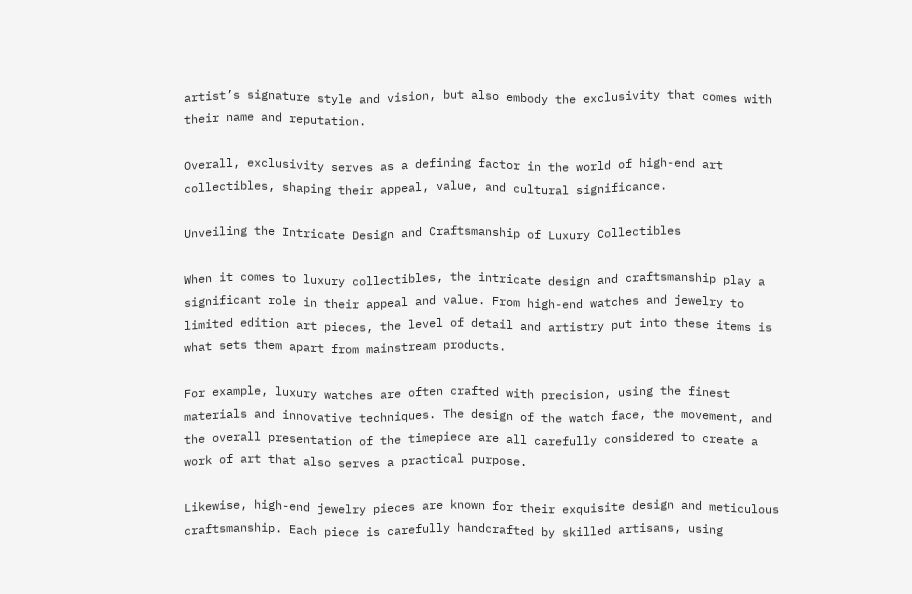artist’s signature style and vision, but also embody the exclusivity that comes with their name and reputation.

Overall, exclusivity serves as a defining factor in the world of high-end art collectibles, shaping their appeal, value, and cultural significance.

Unveiling the Intricate Design and Craftsmanship of Luxury Collectibles

When it comes to luxury collectibles, the intricate design and craftsmanship play a significant role in their appeal and value. From high-end watches and jewelry to limited edition art pieces, the level of detail and artistry put into these items is what sets them apart from mainstream products.

For example, luxury watches are often crafted with precision, using the finest materials and innovative techniques. The design of the watch face, the movement, and the overall presentation of the timepiece are all carefully considered to create a work of art that also serves a practical purpose.

Likewise, high-end jewelry pieces are known for their exquisite design and meticulous craftsmanship. Each piece is carefully handcrafted by skilled artisans, using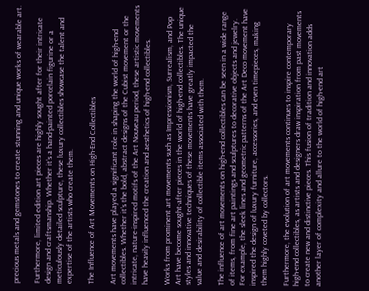precious metals and gemstones to create stunning and unique works of wearable art.

Furthermore, limited edition art pieces are highly sought after for their intricate design and craftsmanship. Whether it’s a hand-painted porcelain figurine or a meticulously detailed sculpture, these luxury collectibles showcase the talent and expertise of the artists who create them.

The Influence of Art Movements on High-End Collectibles

Art movements have played a significant role in shaping the world of high-end collectibles. Whether it’s the bold, abstract designs of the Cubist movement or the intricate, nature-inspired motifs of the Art Nouveau period, these artistic movements have heavily influenced the creation and aesthetics of high-end collectibles.

Works from prominent art movements such as Impressionism, Surrealism, and Pop Art have become sought-after pieces in the world of high-end collectibles. The unique styles and innovative techniques of these movements have greatly impacted the value and desirability of collectible items associated with them.

The influence of art movements on high-end collectibles can be seen in a wide range of items, from fine art paintings and sculptures to decorative objects and jewelry. For example, the sleek lines and geometric patterns of the Art Deco movement have inspired the design of luxury furniture, accessories, and even timepieces, making them highly coveted by collectors.

Furthermore, the evolution of art movements continues to inspire contemporary high-end collectibles, as artists and designers draw inspiration from past movements to create new and distinctive pieces. This fusion of tradition and innovation adds another layer of complexity and allure to the world of high-end art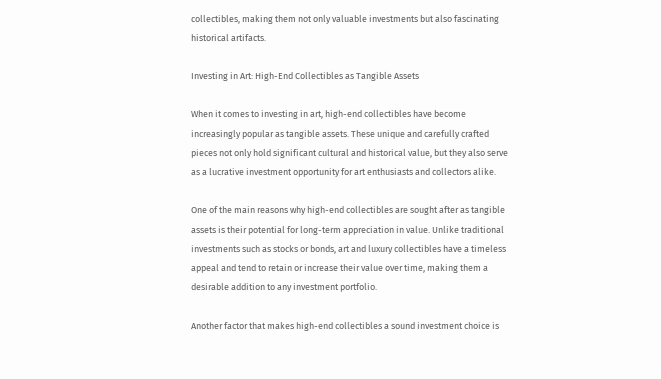collectibles, making them not only valuable investments but also fascinating historical artifacts.

Investing in Art: High-End Collectibles as Tangible Assets

When it comes to investing in art, high-end collectibles have become increasingly popular as tangible assets. These unique and carefully crafted pieces not only hold significant cultural and historical value, but they also serve as a lucrative investment opportunity for art enthusiasts and collectors alike.

One of the main reasons why high-end collectibles are sought after as tangible assets is their potential for long-term appreciation in value. Unlike traditional investments such as stocks or bonds, art and luxury collectibles have a timeless appeal and tend to retain or increase their value over time, making them a desirable addition to any investment portfolio.

Another factor that makes high-end collectibles a sound investment choice is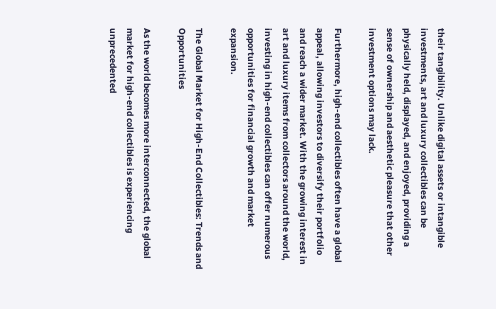their tangibility. Unlike digital assets or intangible investments, art and luxury collectibles can be physically held, displayed, and enjoyed, providing a sense of ownership and aesthetic pleasure that other investment options may lack.

Furthermore, high-end collectibles often have a global appeal, allowing investors to diversify their portfolio and reach a wider market. With the growing interest in art and luxury items from collectors around the world, investing in high-end collectibles can offer numerous opportunities for financial growth and market expansion.

The Global Market for High-End Collectibles: Trends and Opportunities

As the world becomes more interconnected, the global market for high-end collectibles is experiencing unprecedented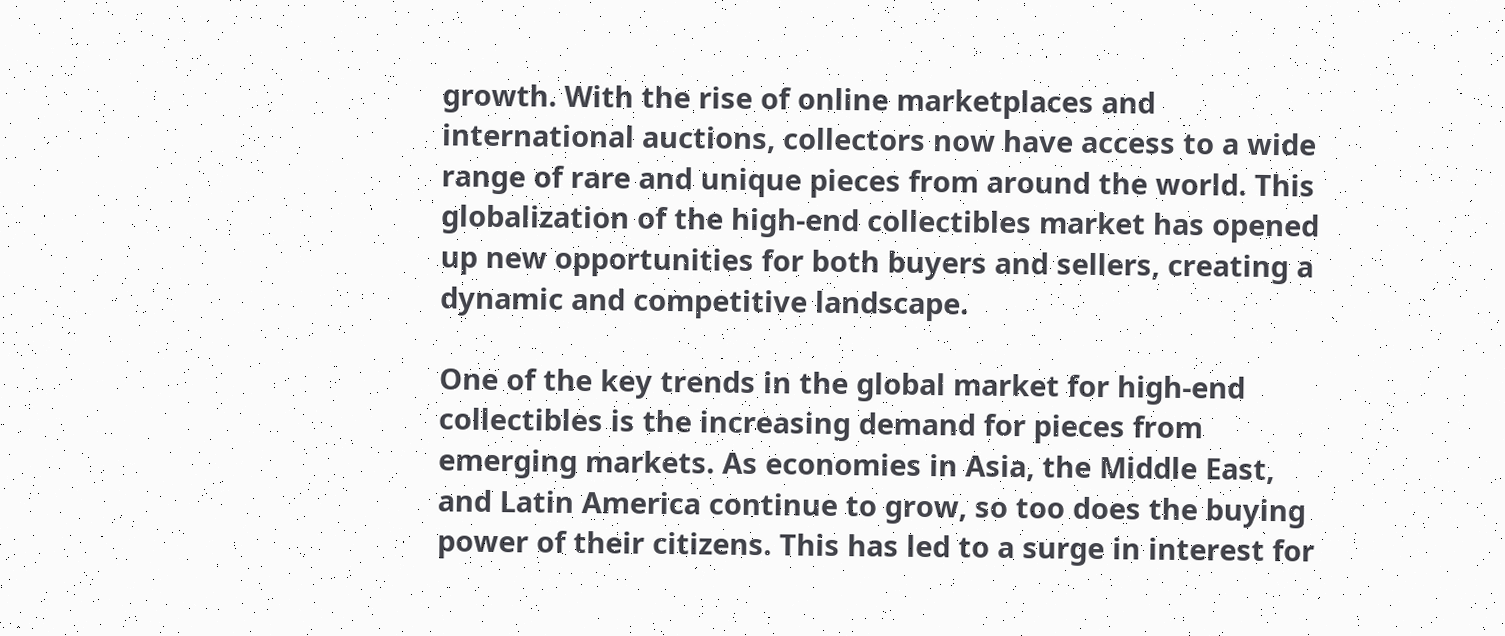growth. With the rise of online marketplaces and international auctions, collectors now have access to a wide range of rare and unique pieces from around the world. This globalization of the high-end collectibles market has opened up new opportunities for both buyers and sellers, creating a dynamic and competitive landscape.

One of the key trends in the global market for high-end collectibles is the increasing demand for pieces from emerging markets. As economies in Asia, the Middle East, and Latin America continue to grow, so too does the buying power of their citizens. This has led to a surge in interest for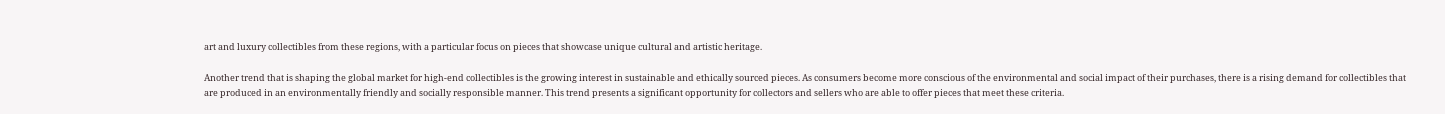art and luxury collectibles from these regions, with a particular focus on pieces that showcase unique cultural and artistic heritage.

Another trend that is shaping the global market for high-end collectibles is the growing interest in sustainable and ethically sourced pieces. As consumers become more conscious of the environmental and social impact of their purchases, there is a rising demand for collectibles that are produced in an environmentally friendly and socially responsible manner. This trend presents a significant opportunity for collectors and sellers who are able to offer pieces that meet these criteria.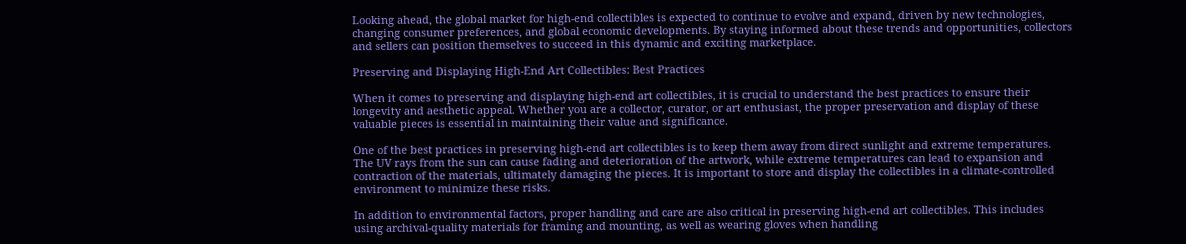Looking ahead, the global market for high-end collectibles is expected to continue to evolve and expand, driven by new technologies, changing consumer preferences, and global economic developments. By staying informed about these trends and opportunities, collectors and sellers can position themselves to succeed in this dynamic and exciting marketplace.

Preserving and Displaying High-End Art Collectibles: Best Practices

When it comes to preserving and displaying high-end art collectibles, it is crucial to understand the best practices to ensure their longevity and aesthetic appeal. Whether you are a collector, curator, or art enthusiast, the proper preservation and display of these valuable pieces is essential in maintaining their value and significance.

One of the best practices in preserving high-end art collectibles is to keep them away from direct sunlight and extreme temperatures. The UV rays from the sun can cause fading and deterioration of the artwork, while extreme temperatures can lead to expansion and contraction of the materials, ultimately damaging the pieces. It is important to store and display the collectibles in a climate-controlled environment to minimize these risks.

In addition to environmental factors, proper handling and care are also critical in preserving high-end art collectibles. This includes using archival-quality materials for framing and mounting, as well as wearing gloves when handling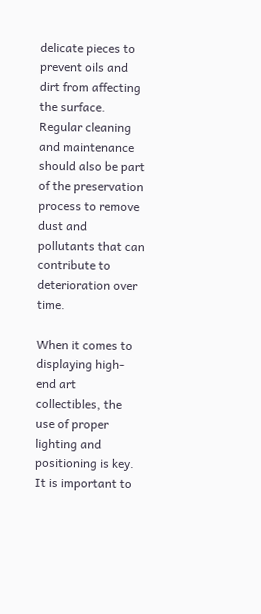delicate pieces to prevent oils and dirt from affecting the surface. Regular cleaning and maintenance should also be part of the preservation process to remove dust and pollutants that can contribute to deterioration over time.

When it comes to displaying high-end art collectibles, the use of proper lighting and positioning is key. It is important to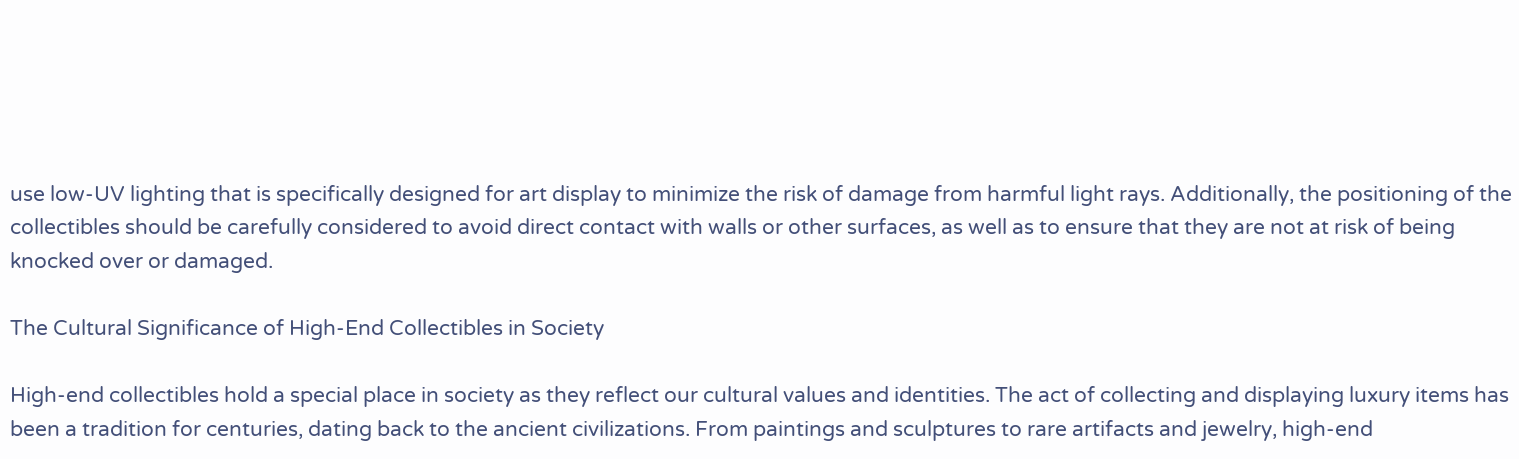use low-UV lighting that is specifically designed for art display to minimize the risk of damage from harmful light rays. Additionally, the positioning of the collectibles should be carefully considered to avoid direct contact with walls or other surfaces, as well as to ensure that they are not at risk of being knocked over or damaged.

The Cultural Significance of High-End Collectibles in Society

High-end collectibles hold a special place in society as they reflect our cultural values and identities. The act of collecting and displaying luxury items has been a tradition for centuries, dating back to the ancient civilizations. From paintings and sculptures to rare artifacts and jewelry, high-end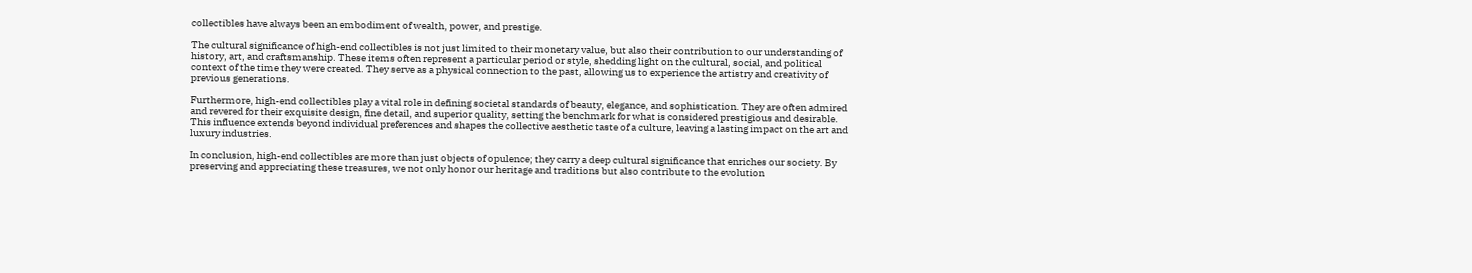collectibles have always been an embodiment of wealth, power, and prestige.

The cultural significance of high-end collectibles is not just limited to their monetary value, but also their contribution to our understanding of history, art, and craftsmanship. These items often represent a particular period or style, shedding light on the cultural, social, and political context of the time they were created. They serve as a physical connection to the past, allowing us to experience the artistry and creativity of previous generations.

Furthermore, high-end collectibles play a vital role in defining societal standards of beauty, elegance, and sophistication. They are often admired and revered for their exquisite design, fine detail, and superior quality, setting the benchmark for what is considered prestigious and desirable. This influence extends beyond individual preferences and shapes the collective aesthetic taste of a culture, leaving a lasting impact on the art and luxury industries.

In conclusion, high-end collectibles are more than just objects of opulence; they carry a deep cultural significance that enriches our society. By preserving and appreciating these treasures, we not only honor our heritage and traditions but also contribute to the evolution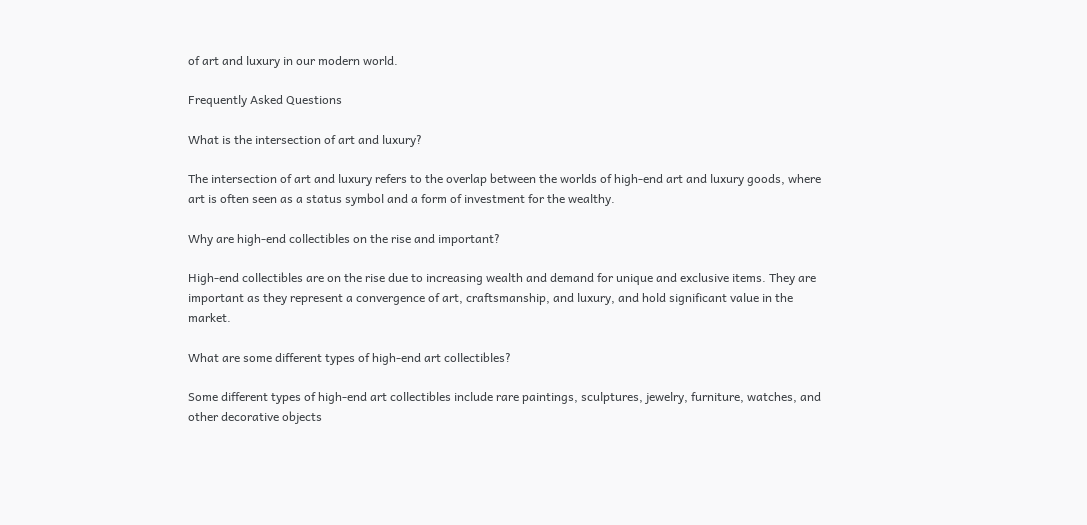of art and luxury in our modern world.

Frequently Asked Questions

What is the intersection of art and luxury?

The intersection of art and luxury refers to the overlap between the worlds of high-end art and luxury goods, where art is often seen as a status symbol and a form of investment for the wealthy.

Why are high-end collectibles on the rise and important?

High-end collectibles are on the rise due to increasing wealth and demand for unique and exclusive items. They are important as they represent a convergence of art, craftsmanship, and luxury, and hold significant value in the market.

What are some different types of high-end art collectibles?

Some different types of high-end art collectibles include rare paintings, sculptures, jewelry, furniture, watches, and other decorative objects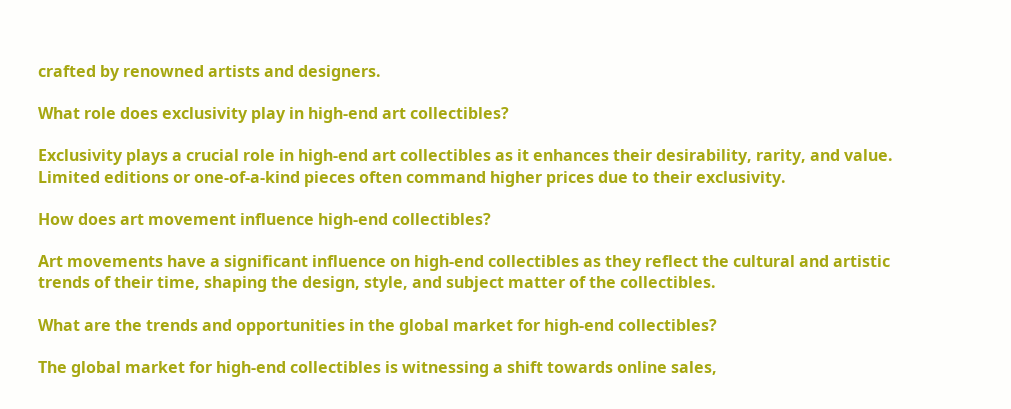crafted by renowned artists and designers.

What role does exclusivity play in high-end art collectibles?

Exclusivity plays a crucial role in high-end art collectibles as it enhances their desirability, rarity, and value. Limited editions or one-of-a-kind pieces often command higher prices due to their exclusivity.

How does art movement influence high-end collectibles?

Art movements have a significant influence on high-end collectibles as they reflect the cultural and artistic trends of their time, shaping the design, style, and subject matter of the collectibles.

What are the trends and opportunities in the global market for high-end collectibles?

The global market for high-end collectibles is witnessing a shift towards online sales,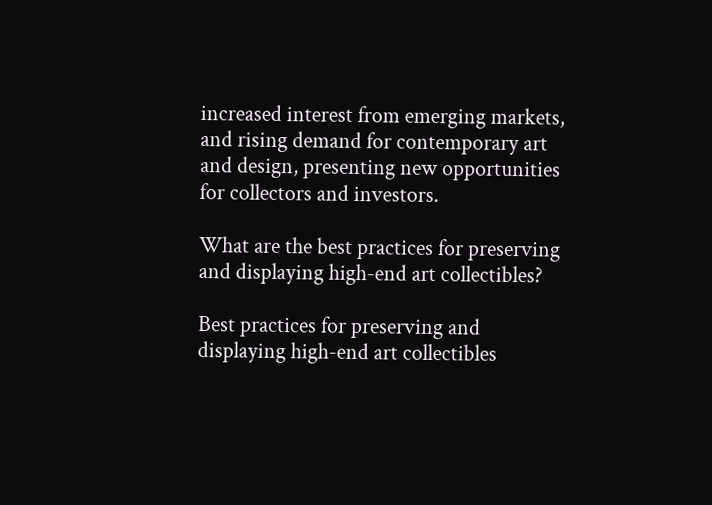increased interest from emerging markets, and rising demand for contemporary art and design, presenting new opportunities for collectors and investors.

What are the best practices for preserving and displaying high-end art collectibles?

Best practices for preserving and displaying high-end art collectibles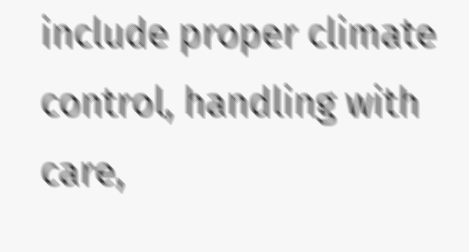include proper climate control, handling with care,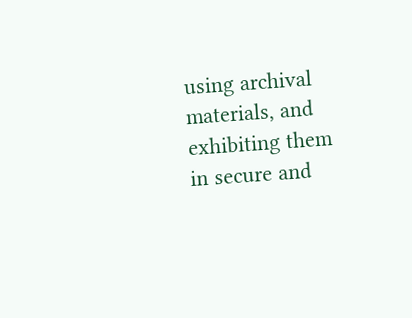using archival materials, and exhibiting them in secure and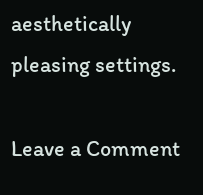aesthetically pleasing settings.

Leave a Comment